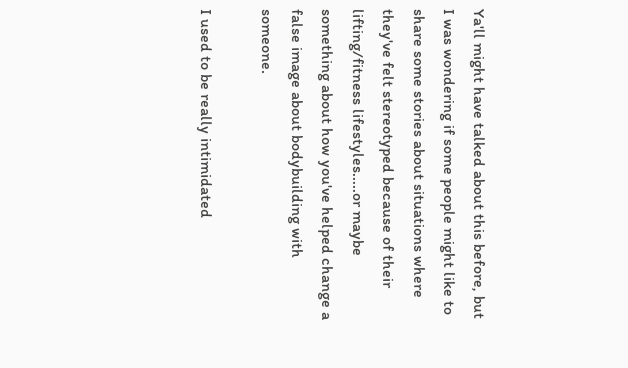Ya'll might have talked about this before, but I was wondering if some people might like to share some stories about situations where they've felt stereotyped because of their lifting/fitness lifestyles.....or maybe something about how you've helped change a false image about bodybuilding with someone.

I used to be really intimidated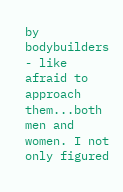by bodybuilders - like afraid to approach them...both men and women. I not only figured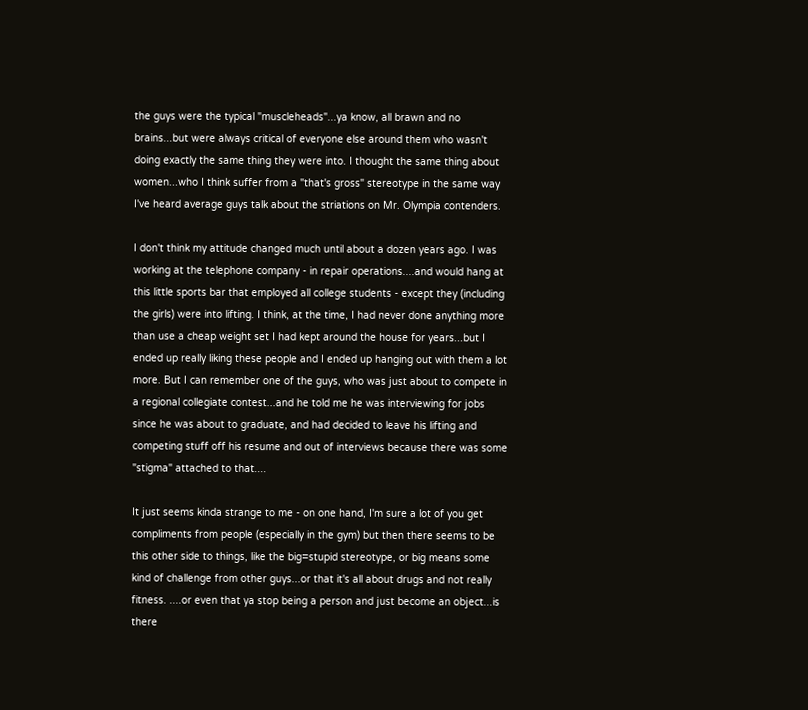the guys were the typical "muscleheads"...ya know, all brawn and no brains...but were always critical of everyone else around them who wasn't doing exactly the same thing they were into. I thought the same thing about women...who I think suffer from a "that's gross" stereotype in the same way I've heard average guys talk about the striations on Mr. Olympia contenders.

I don't think my attitude changed much until about a dozen years ago. I was working at the telephone company - in repair operations....and would hang at this little sports bar that employed all college students - except they (including the girls) were into lifting. I think, at the time, I had never done anything more than use a cheap weight set I had kept around the house for years...but I ended up really liking these people and I ended up hanging out with them a lot more. But I can remember one of the guys, who was just about to compete in a regional collegiate contest...and he told me he was interviewing for jobs since he was about to graduate, and had decided to leave his lifting and competing stuff off his resume and out of interviews because there was some "stigma" attached to that....

It just seems kinda strange to me - on one hand, I'm sure a lot of you get compliments from people (especially in the gym) but then there seems to be this other side to things, like the big=stupid stereotype, or big means some kind of challenge from other guys...or that it's all about drugs and not really fitness. ....or even that ya stop being a person and just become an object...is there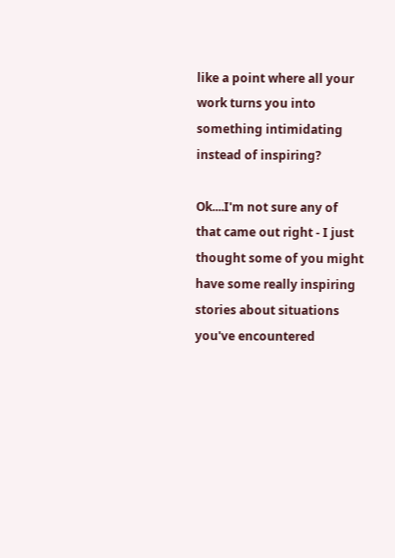like a point where all your work turns you into something intimidating instead of inspiring?

Ok....I'm not sure any of that came out right - I just thought some of you might have some really inspiring stories about situations you've encountered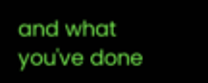and what you've done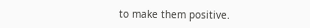to make them positive.